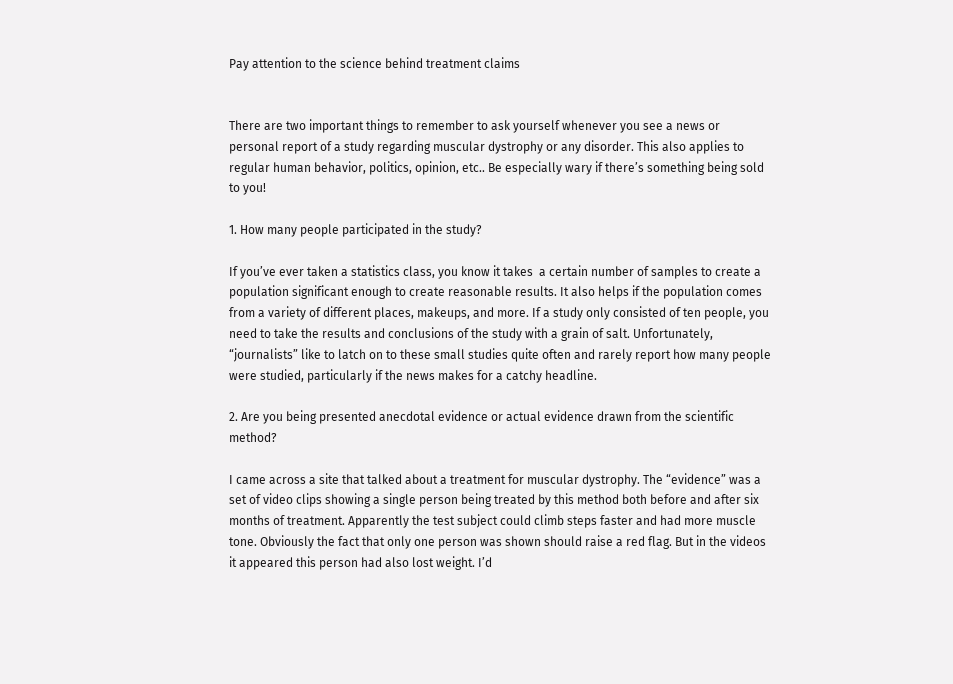Pay attention to the science behind treatment claims


There are two important things to remember to ask yourself whenever you see a news or personal report of a study regarding muscular dystrophy or any disorder. This also applies to regular human behavior, politics, opinion, etc.. Be especially wary if there’s something being sold to you!

1. How many people participated in the study?

If you’ve ever taken a statistics class, you know it takes  a certain number of samples to create a population significant enough to create reasonable results. It also helps if the population comes from a variety of different places, makeups, and more. If a study only consisted of ten people, you need to take the results and conclusions of the study with a grain of salt. Unfortunately, “journalists” like to latch on to these small studies quite often and rarely report how many people were studied, particularly if the news makes for a catchy headline.

2. Are you being presented anecdotal evidence or actual evidence drawn from the scientific method?

I came across a site that talked about a treatment for muscular dystrophy. The “evidence” was a set of video clips showing a single person being treated by this method both before and after six months of treatment. Apparently the test subject could climb steps faster and had more muscle tone. Obviously the fact that only one person was shown should raise a red flag. But in the videos it appeared this person had also lost weight. I’d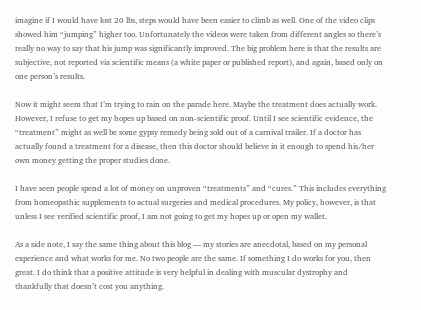imagine if I would have lost 20 lbs, steps would have been easier to climb as well. One of the video clips showed him “jumping” higher too. Unfortunately the videos were taken from different angles so there’s really no way to say that his jump was significantly improved. The big problem here is that the results are subjective, not reported via scientific means (a white paper or published report), and again, based only on one person’s results.

Now it might seem that I’m trying to rain on the parade here. Maybe the treatment does actually work. However, I refuse to get my hopes up based on non-scientific proof. Until I see scientific evidence, the “treatment” might as well be some gypsy remedy being sold out of a carnival trailer. If a doctor has actually found a treatment for a disease, then this doctor should believe in it enough to spend his/her own money getting the proper studies done.

I have seen people spend a lot of money on unproven “treatments” and “cures.” This includes everything from homeopathic supplements to actual surgeries and medical procedures. My policy, however, is that unless I see verified scientific proof, I am not going to get my hopes up or open my wallet.

As a side note, I say the same thing about this blog — my stories are anecdotal, based on my personal experience and what works for me. No two people are the same. If something I do works for you, then great. I do think that a positive attitude is very helpful in dealing with muscular dystrophy and thankfully that doesn’t cost you anything.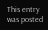This entry was posted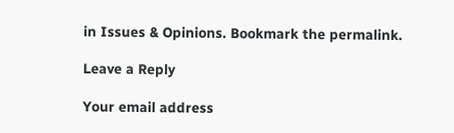in Issues & Opinions. Bookmark the permalink.

Leave a Reply

Your email address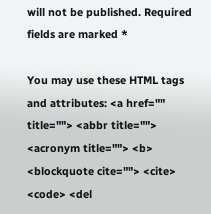will not be published. Required fields are marked *

You may use these HTML tags and attributes: <a href="" title=""> <abbr title=""> <acronym title=""> <b> <blockquote cite=""> <cite> <code> <del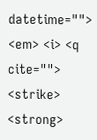datetime=""> <em> <i> <q cite=""> <strike> <strong>